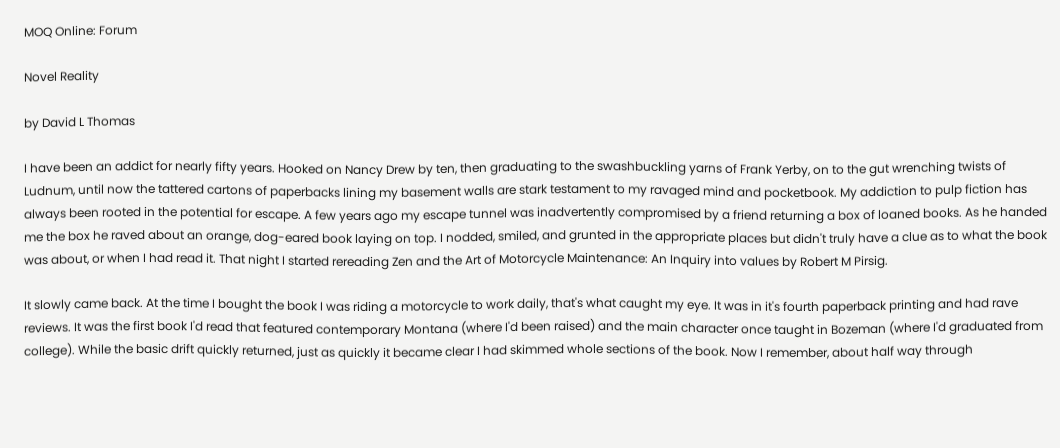MOQ Online: Forum

Novel Reality

by David L Thomas

I have been an addict for nearly fifty years. Hooked on Nancy Drew by ten, then graduating to the swashbuckling yarns of Frank Yerby, on to the gut wrenching twists of Ludnum, until now the tattered cartons of paperbacks lining my basement walls are stark testament to my ravaged mind and pocketbook. My addiction to pulp fiction has always been rooted in the potential for escape. A few years ago my escape tunnel was inadvertently compromised by a friend returning a box of loaned books. As he handed me the box he raved about an orange, dog-eared book laying on top. I nodded, smiled, and grunted in the appropriate places but didn't truly have a clue as to what the book was about, or when I had read it. That night I started rereading Zen and the Art of Motorcycle Maintenance: An Inquiry into values by Robert M Pirsig.

It slowly came back. At the time I bought the book I was riding a motorcycle to work daily, that's what caught my eye. It was in it's fourth paperback printing and had rave reviews. It was the first book I'd read that featured contemporary Montana (where I'd been raised) and the main character once taught in Bozeman (where I'd graduated from college). While the basic drift quickly returned, just as quickly it became clear I had skimmed whole sections of the book. Now I remember, about half way through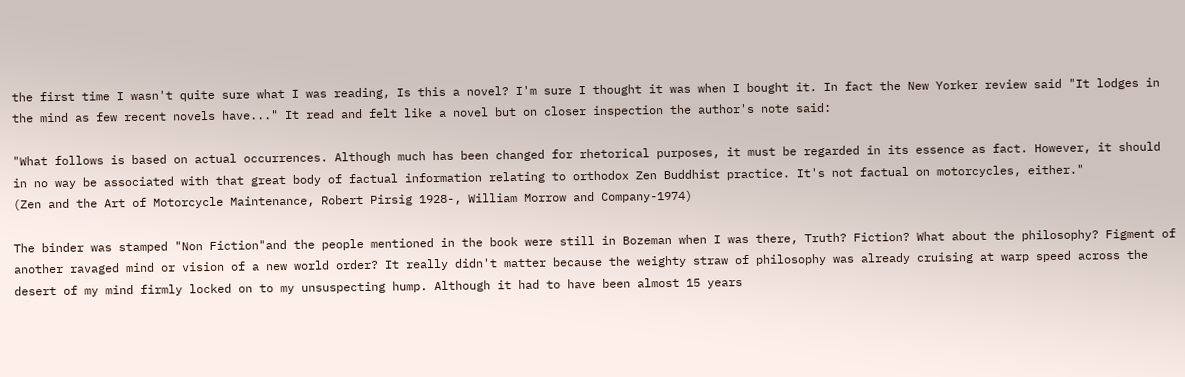the first time I wasn't quite sure what I was reading, Is this a novel? I'm sure I thought it was when I bought it. In fact the New Yorker review said "It lodges in the mind as few recent novels have..." It read and felt like a novel but on closer inspection the author's note said:

"What follows is based on actual occurrences. Although much has been changed for rhetorical purposes, it must be regarded in its essence as fact. However, it should in no way be associated with that great body of factual information relating to orthodox Zen Buddhist practice. It's not factual on motorcycles, either."
(Zen and the Art of Motorcycle Maintenance, Robert Pirsig 1928-, William Morrow and Company-1974)

The binder was stamped "Non Fiction"and the people mentioned in the book were still in Bozeman when I was there, Truth? Fiction? What about the philosophy? Figment of another ravaged mind or vision of a new world order? It really didn't matter because the weighty straw of philosophy was already cruising at warp speed across the desert of my mind firmly locked on to my unsuspecting hump. Although it had to have been almost 15 years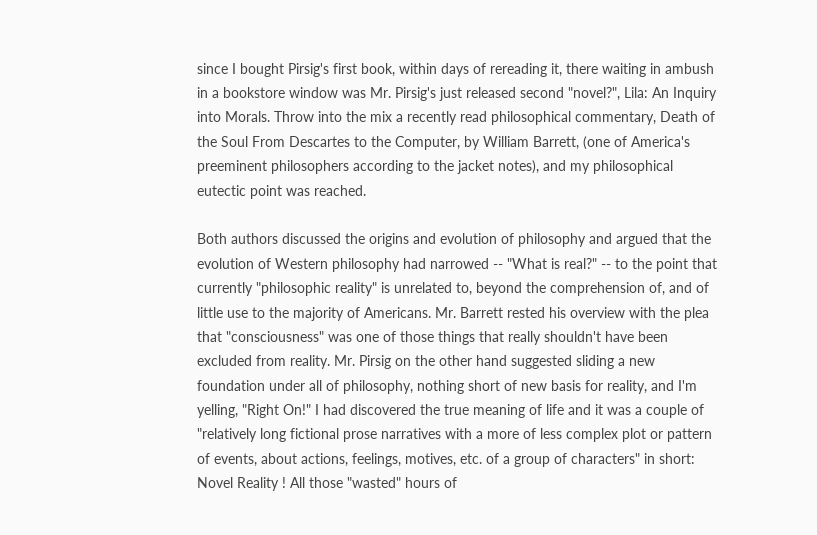since I bought Pirsig's first book, within days of rereading it, there waiting in ambush in a bookstore window was Mr. Pirsig's just released second "novel?", Lila: An Inquiry into Morals. Throw into the mix a recently read philosophical commentary, Death of the Soul From Descartes to the Computer, by William Barrett, (one of America's preeminent philosophers according to the jacket notes), and my philosophical eutectic point was reached.

Both authors discussed the origins and evolution of philosophy and argued that the evolution of Western philosophy had narrowed -- "What is real?" -- to the point that currently "philosophic reality" is unrelated to, beyond the comprehension of, and of little use to the majority of Americans. Mr. Barrett rested his overview with the plea that "consciousness" was one of those things that really shouldn't have been excluded from reality. Mr. Pirsig on the other hand suggested sliding a new foundation under all of philosophy, nothing short of new basis for reality, and I'm yelling, "Right On!" I had discovered the true meaning of life and it was a couple of "relatively long fictional prose narratives with a more of less complex plot or pattern of events, about actions, feelings, motives, etc. of a group of characters" in short: Novel Reality ! All those "wasted" hours of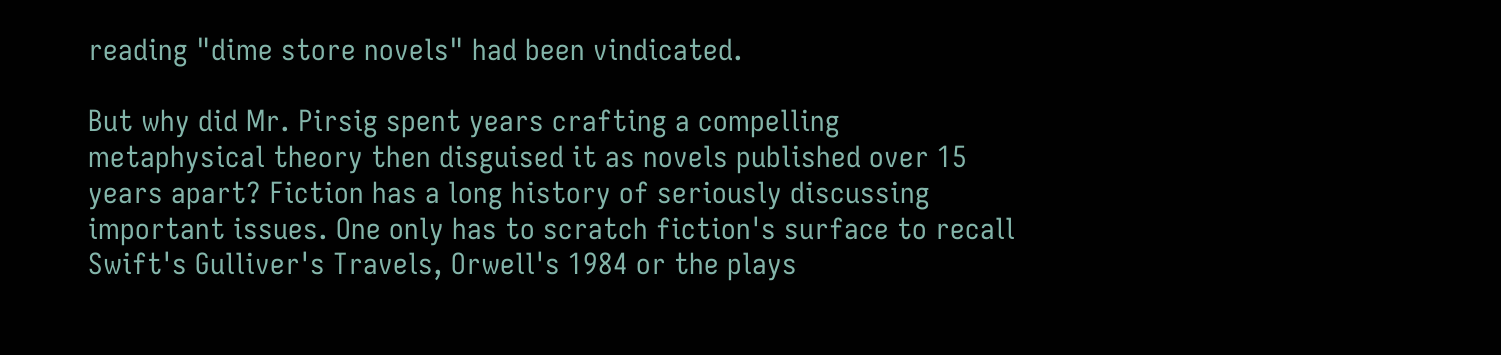reading "dime store novels" had been vindicated.

But why did Mr. Pirsig spent years crafting a compelling metaphysical theory then disguised it as novels published over 15 years apart? Fiction has a long history of seriously discussing important issues. One only has to scratch fiction's surface to recall Swift's Gulliver's Travels, Orwell's 1984 or the plays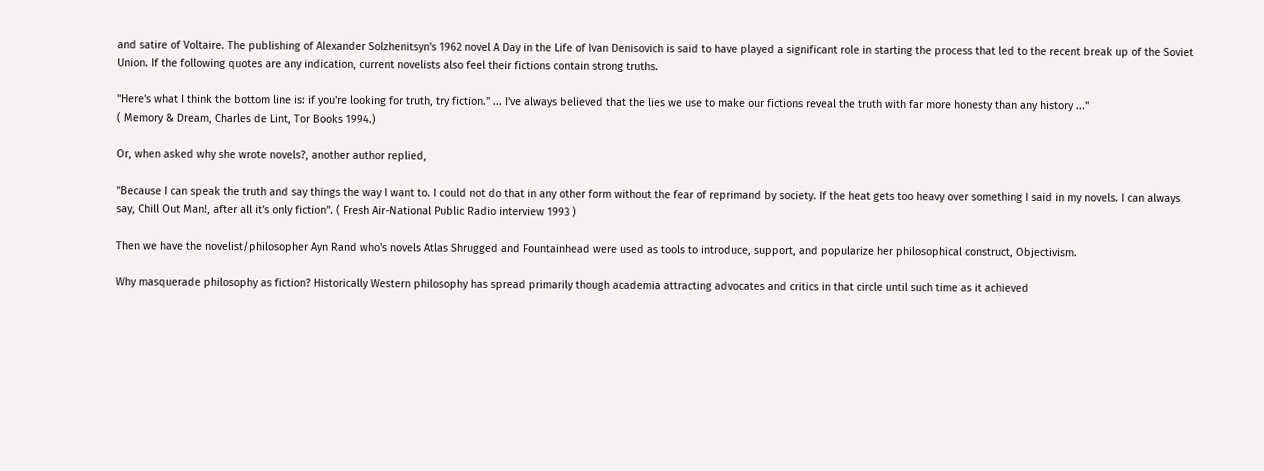and satire of Voltaire. The publishing of Alexander Solzhenitsyn's 1962 novel A Day in the Life of Ivan Denisovich is said to have played a significant role in starting the process that led to the recent break up of the Soviet Union. If the following quotes are any indication, current novelists also feel their fictions contain strong truths.

"Here's what I think the bottom line is: if you're looking for truth, try fiction." ... I've always believed that the lies we use to make our fictions reveal the truth with far more honesty than any history ..."
( Memory & Dream, Charles de Lint, Tor Books 1994.)

Or, when asked why she wrote novels?, another author replied,

"Because I can speak the truth and say things the way I want to. I could not do that in any other form without the fear of reprimand by society. If the heat gets too heavy over something I said in my novels. I can always say, Chill Out Man!, after all it's only fiction". ( Fresh Air-National Public Radio interview 1993 )

Then we have the novelist/philosopher Ayn Rand who's novels Atlas Shrugged and Fountainhead were used as tools to introduce, support, and popularize her philosophical construct, Objectivism.

Why masquerade philosophy as fiction? Historically Western philosophy has spread primarily though academia attracting advocates and critics in that circle until such time as it achieved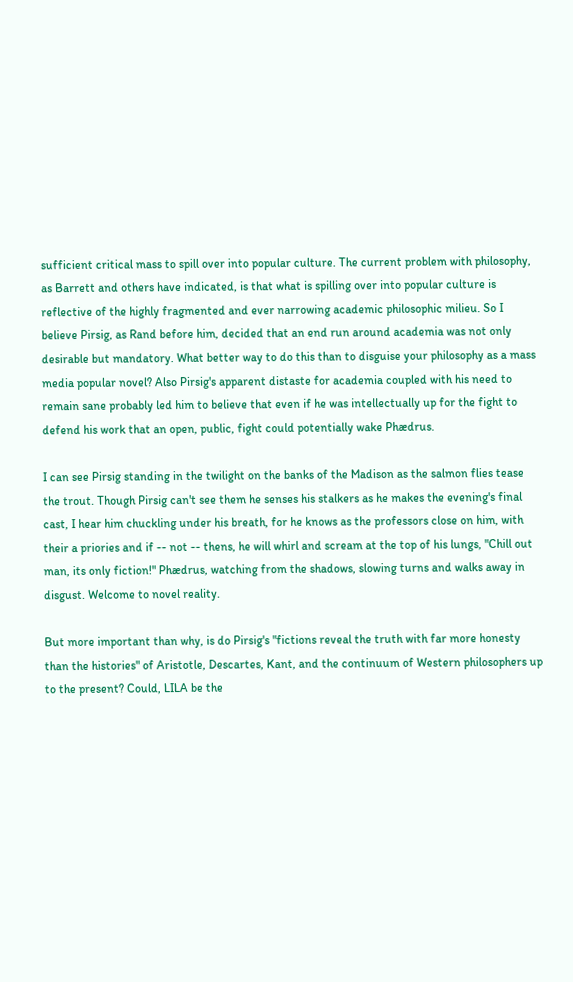sufficient critical mass to spill over into popular culture. The current problem with philosophy, as Barrett and others have indicated, is that what is spilling over into popular culture is reflective of the highly fragmented and ever narrowing academic philosophic milieu. So I believe Pirsig, as Rand before him, decided that an end run around academia was not only desirable but mandatory. What better way to do this than to disguise your philosophy as a mass media popular novel? Also Pirsig's apparent distaste for academia coupled with his need to remain sane probably led him to believe that even if he was intellectually up for the fight to defend his work that an open, public, fight could potentially wake Phædrus.

I can see Pirsig standing in the twilight on the banks of the Madison as the salmon flies tease the trout. Though Pirsig can't see them he senses his stalkers as he makes the evening's final cast, I hear him chuckling under his breath, for he knows as the professors close on him, with their a priories and if -- not -- thens, he will whirl and scream at the top of his lungs, "Chill out man, its only fiction!" Phædrus, watching from the shadows, slowing turns and walks away in disgust. Welcome to novel reality.

But more important than why, is do Pirsig's "fictions reveal the truth with far more honesty than the histories" of Aristotle, Descartes, Kant, and the continuum of Western philosophers up to the present? Could, LILA be the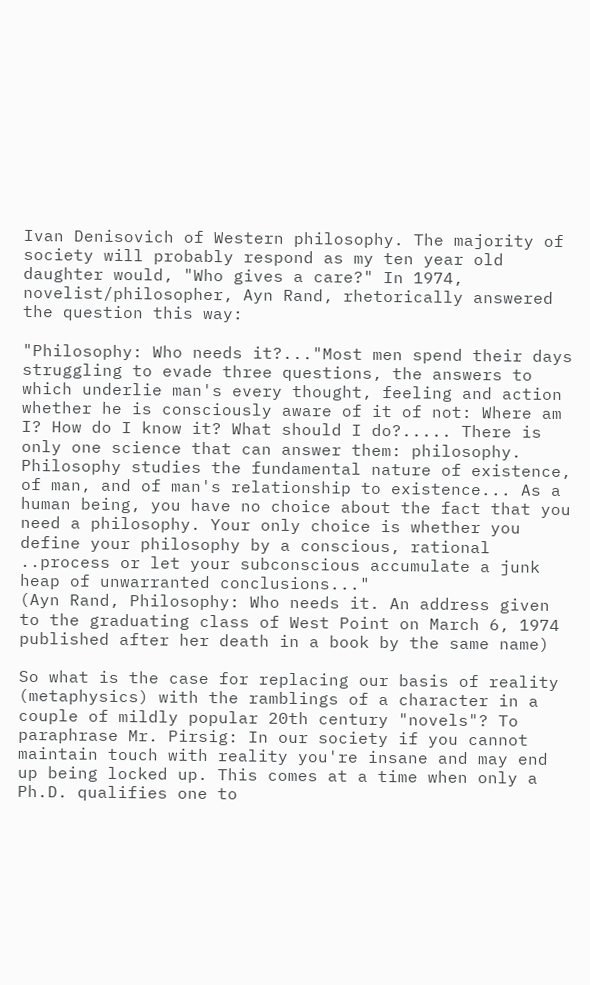Ivan Denisovich of Western philosophy. The majority of society will probably respond as my ten year old daughter would, "Who gives a care?" In 1974, novelist/philosopher, Ayn Rand, rhetorically answered the question this way:

"Philosophy: Who needs it?..."Most men spend their days struggling to evade three questions, the answers to which underlie man's every thought, feeling and action whether he is consciously aware of it of not: Where am I? How do I know it? What should I do?..... There is only one science that can answer them: philosophy. Philosophy studies the fundamental nature of existence, of man, and of man's relationship to existence... As a human being, you have no choice about the fact that you need a philosophy. Your only choice is whether you define your philosophy by a conscious, rational ..process or let your subconscious accumulate a junk heap of unwarranted conclusions..."
(Ayn Rand, Philosophy: Who needs it. An address given to the graduating class of West Point on March 6, 1974 published after her death in a book by the same name)

So what is the case for replacing our basis of reality (metaphysics) with the ramblings of a character in a couple of mildly popular 20th century "novels"? To paraphrase Mr. Pirsig: In our society if you cannot maintain touch with reality you're insane and may end up being locked up. This comes at a time when only a Ph.D. qualifies one to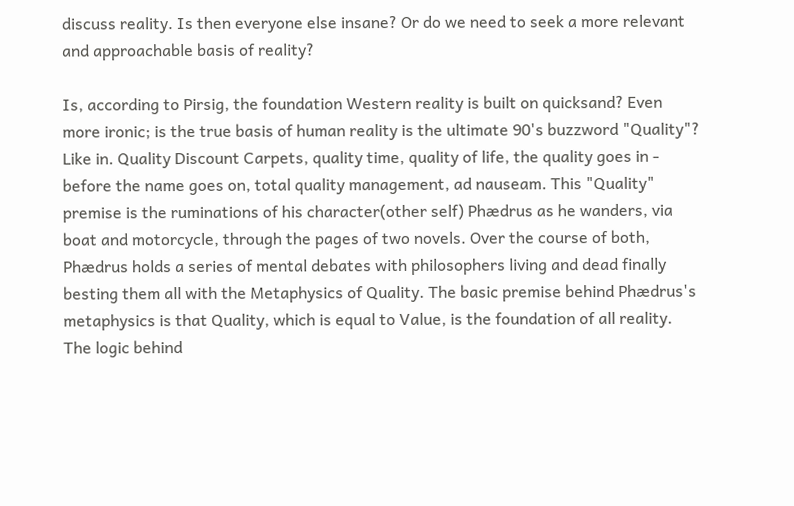discuss reality. Is then everyone else insane? Or do we need to seek a more relevant and approachable basis of reality?

Is, according to Pirsig, the foundation Western reality is built on quicksand? Even more ironic; is the true basis of human reality is the ultimate 90's buzzword "Quality"? Like in. Quality Discount Carpets, quality time, quality of life, the quality goes in - before the name goes on, total quality management, ad nauseam. This "Quality" premise is the ruminations of his character(other self) Phædrus as he wanders, via boat and motorcycle, through the pages of two novels. Over the course of both, Phædrus holds a series of mental debates with philosophers living and dead finally besting them all with the Metaphysics of Quality. The basic premise behind Phædrus's metaphysics is that Quality, which is equal to Value, is the foundation of all reality. The logic behind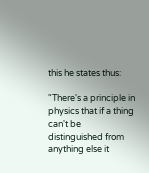this he states thus:

"There's a principle in physics that if a thing can't be distinguished from anything else it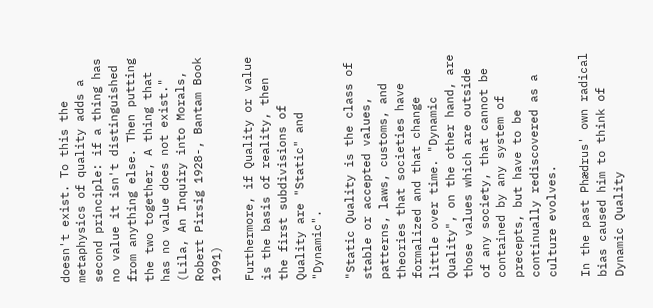doesn't exist. To this the metaphysics of quality adds a second principle: if a thing has no value it isn't distinguished from anything else. Then putting the two together, A thing that has no value does not exist."
(Lila, An Inquiry into Morals, Robert Pirsig 1928-, Bantam Book 1991)

Furthermore, if Quality or value is the basis of reality, then the first subdivisions of Quality are "Static" and "Dynamic".

"Static Quality is the class of stable or accepted values, patterns, laws, customs, and theories that societies have formalized and that change little over time. "Dynamic Quality", on the other hand, are those values which are outside of any society, that cannot be contained by any system of precepts, but have to be continually rediscovered as a culture evolves.

In the past Phædrus' own radical bias caused him to think of Dynamic Quality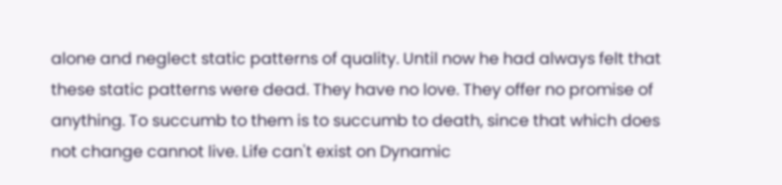alone and neglect static patterns of quality. Until now he had always felt that these static patterns were dead. They have no love. They offer no promise of anything. To succumb to them is to succumb to death, since that which does not change cannot live. Life can't exist on Dynamic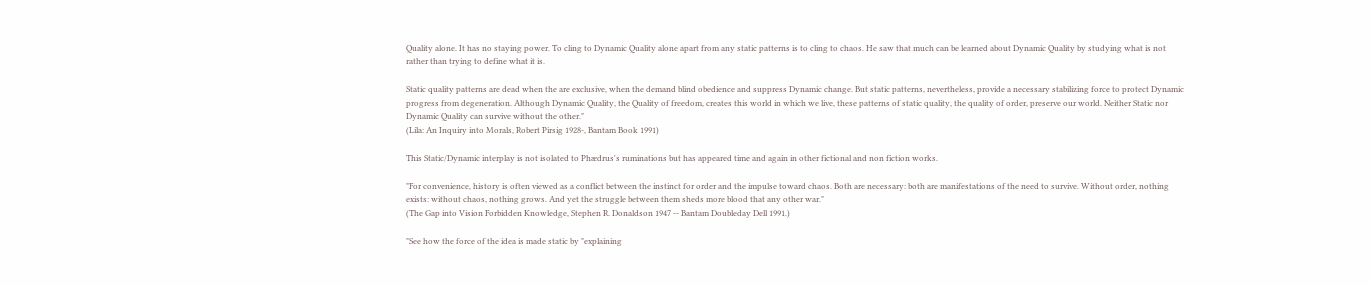Quality alone. It has no staying power. To cling to Dynamic Quality alone apart from any static patterns is to cling to chaos. He saw that much can be learned about Dynamic Quality by studying what is not rather than trying to define what it is.

Static quality patterns are dead when the are exclusive, when the demand blind obedience and suppress Dynamic change. But static patterns, nevertheless, provide a necessary stabilizing force to protect Dynamic progress from degeneration. Although Dynamic Quality, the Quality of freedom, creates this world in which we live, these patterns of static quality, the quality of order, preserve our world. Neither Static nor Dynamic Quality can survive without the other."
(Lila: An Inquiry into Morals, Robert Pirsig 1928-, Bantam Book 1991)

This Static/Dynamic interplay is not isolated to Phædrus's ruminations but has appeared time and again in other fictional and non fiction works.

"For convenience, history is often viewed as a conflict between the instinct for order and the impulse toward chaos. Both are necessary: both are manifestations of the need to survive. Without order, nothing exists: without chaos, nothing grows. And yet the struggle between them sheds more blood that any other war."
(The Gap into Vision Forbidden Knowledge, Stephen R. Donaldson 1947 -- Bantam Doubleday Dell 1991.)

"See how the force of the idea is made static by "explaining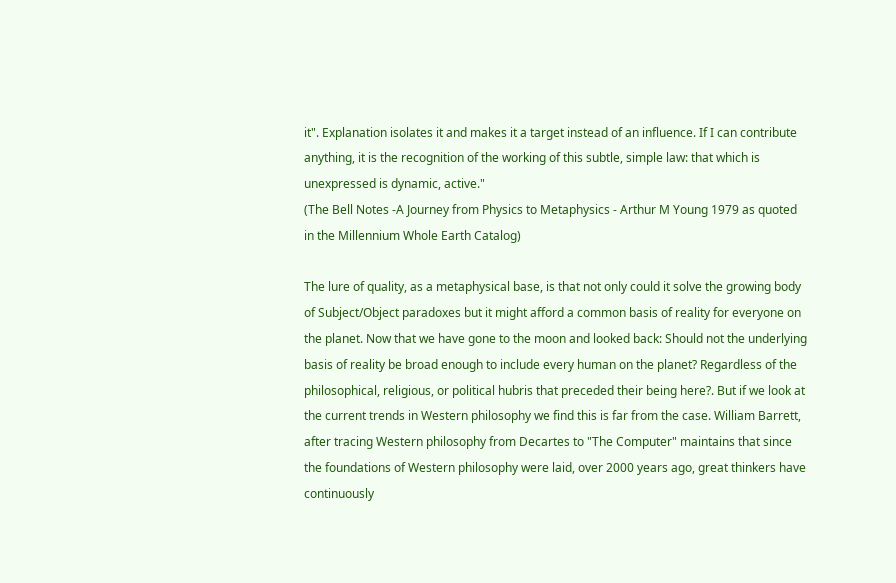it". Explanation isolates it and makes it a target instead of an influence. If I can contribute anything, it is the recognition of the working of this subtle, simple law: that which is unexpressed is dynamic, active."
(The Bell Notes -A Journey from Physics to Metaphysics - Arthur M Young 1979 as quoted in the Millennium Whole Earth Catalog)

The lure of quality, as a metaphysical base, is that not only could it solve the growing body of Subject/Object paradoxes but it might afford a common basis of reality for everyone on the planet. Now that we have gone to the moon and looked back: Should not the underlying basis of reality be broad enough to include every human on the planet? Regardless of the philosophical, religious, or political hubris that preceded their being here?. But if we look at the current trends in Western philosophy we find this is far from the case. William Barrett, after tracing Western philosophy from Decartes to "The Computer" maintains that since the foundations of Western philosophy were laid, over 2000 years ago, great thinkers have continuously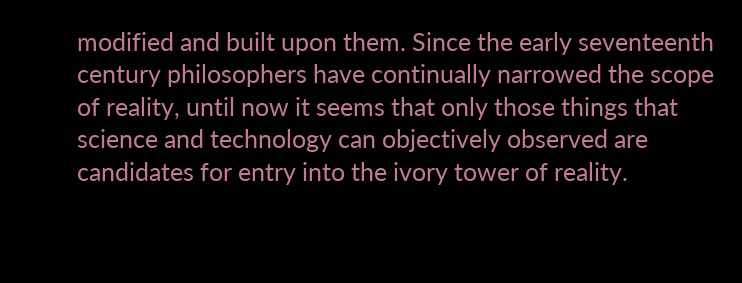modified and built upon them. Since the early seventeenth century philosophers have continually narrowed the scope of reality, until now it seems that only those things that science and technology can objectively observed are candidates for entry into the ivory tower of reality.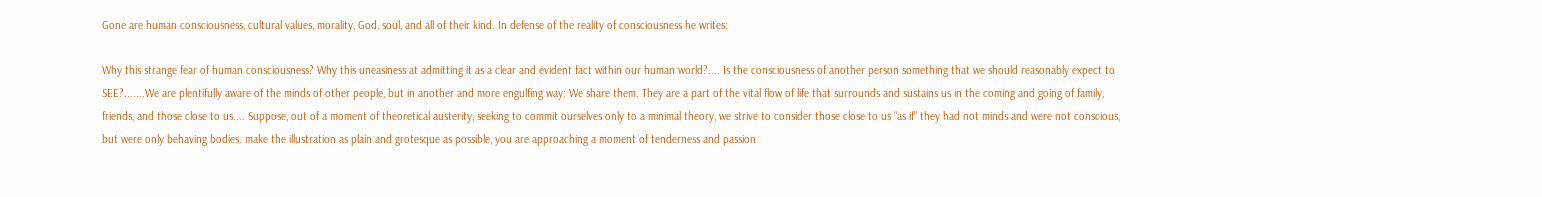Gone are human consciousness, cultural values, morality, God, soul, and all of their kind. In defense of the reality of consciousness he writes:

Why this strange fear of human consciousness? Why this uneasiness at admitting it as a clear and evident fact within our human world?.... Is the consciousness of another person something that we should reasonably expect to SEE?.......We are plentifully aware of the minds of other people, but in another and more engulfing way: We share them. They are a part of the vital flow of life that surrounds and sustains us in the coming and going of family, friends, and those close to us.... Suppose, out of a moment of theoretical austerity, seeking to commit ourselves only to a minimal theory, we strive to consider those close to us "as if" they had not minds and were not conscious, but were only behaving bodies. make the illustration as plain and grotesque as possible, you are approaching a moment of tenderness and passion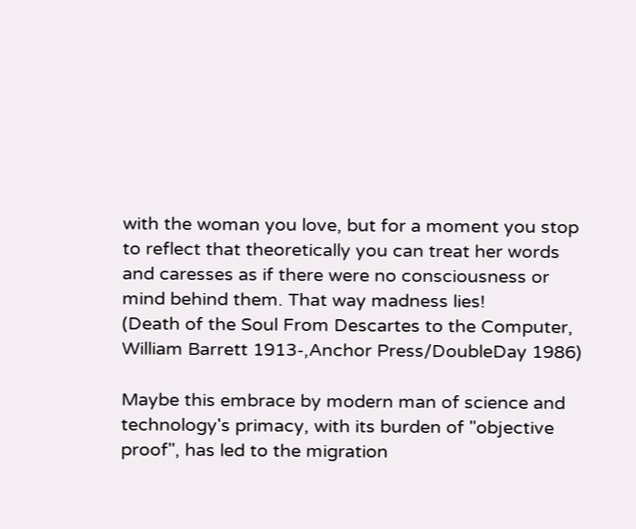with the woman you love, but for a moment you stop to reflect that theoretically you can treat her words and caresses as if there were no consciousness or mind behind them. That way madness lies!
(Death of the Soul From Descartes to the Computer, William Barrett 1913-,Anchor Press/DoubleDay 1986)

Maybe this embrace by modern man of science and technology's primacy, with its burden of "objective proof", has led to the migration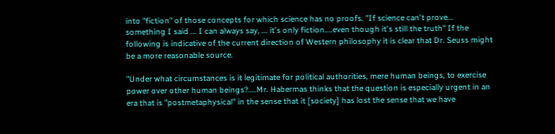into "fiction" of those concepts for which science has no proofs. "If science can't prove... something I said ... I can always say, ... it's only fiction....even though it's still the truth" If the following is indicative of the current direction of Western philosophy it is clear that Dr. Seuss might be a more reasonable source.

"Under what circumstances is it legitimate for political authorities, mere human beings, to exercise power over other human beings?....Mr. Habermas thinks that the question is especially urgent in an era that is "postmetaphysical" in the sense that it [society] has lost the sense that we have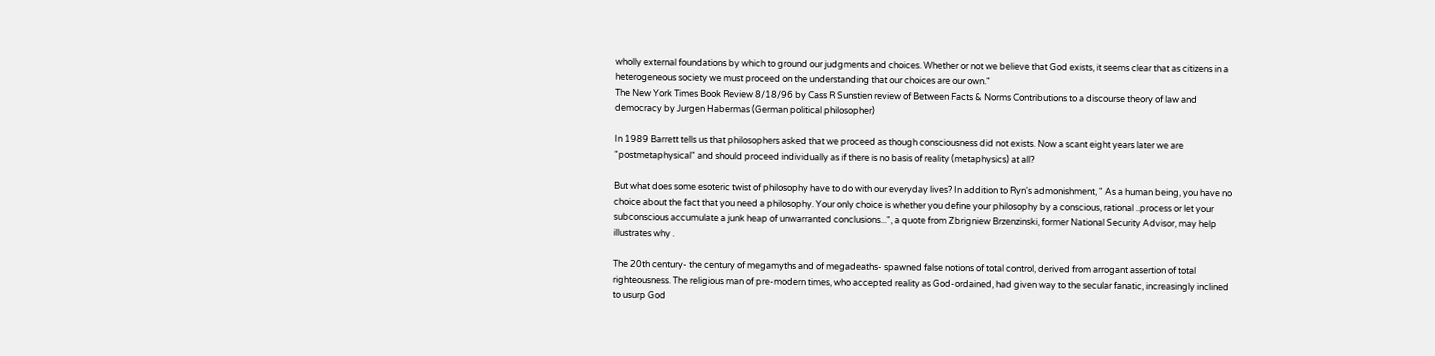wholly external foundations by which to ground our judgments and choices. Whether or not we believe that God exists, it seems clear that as citizens in a heterogeneous society we must proceed on the understanding that our choices are our own."
The New York Times Book Review 8/18/96 by Cass R Sunstien review of Between Facts & Norms Contributions to a discourse theory of law and democracy by Jurgen Habermas (German political philosopher)

In 1989 Barrett tells us that philosophers asked that we proceed as though consciousness did not exists. Now a scant eight years later we are "postmetaphysical" and should proceed individually as if there is no basis of reality (metaphysics) at all?

But what does some esoteric twist of philosophy have to do with our everyday lives? In addition to Ryn's admonishment, " As a human being, you have no choice about the fact that you need a philosophy. Your only choice is whether you define your philosophy by a conscious, rational ..process or let your subconscious accumulate a junk heap of unwarranted conclusions...", a quote from Zbrigniew Brzenzinski, former National Security Advisor, may help illustrates why .

The 20th century- the century of megamyths and of megadeaths- spawned false notions of total control, derived from arrogant assertion of total righteousness. The religious man of pre-modern times, who accepted reality as God-ordained, had given way to the secular fanatic, increasingly inclined to usurp God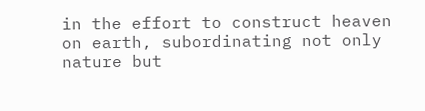in the effort to construct heaven on earth, subordinating not only nature but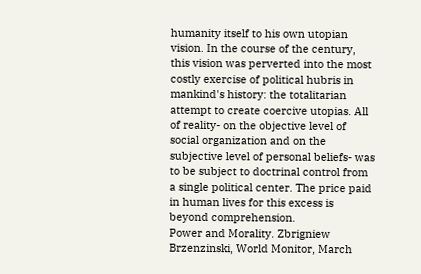humanity itself to his own utopian vision. In the course of the century, this vision was perverted into the most costly exercise of political hubris in mankind's history: the totalitarian attempt to create coercive utopias. All of reality- on the objective level of social organization and on the subjective level of personal beliefs- was to be subject to doctrinal control from a single political center. The price paid in human lives for this excess is beyond comprehension.
Power and Morality. Zbrigniew Brzenzinski, World Monitor, March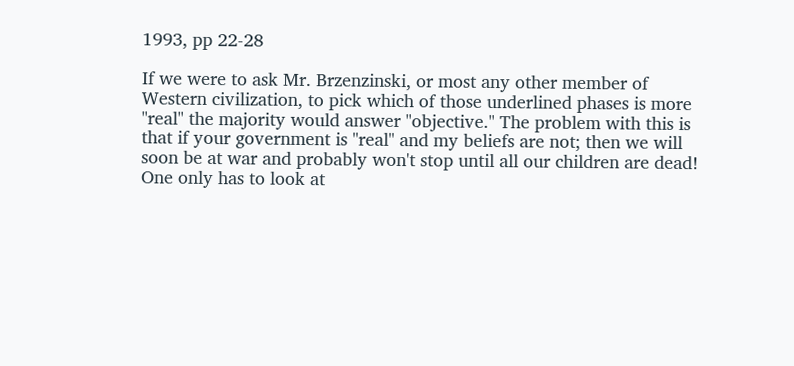1993, pp 22-28

If we were to ask Mr. Brzenzinski, or most any other member of Western civilization, to pick which of those underlined phases is more "real" the majority would answer "objective." The problem with this is that if your government is "real" and my beliefs are not; then we will soon be at war and probably won't stop until all our children are dead! One only has to look at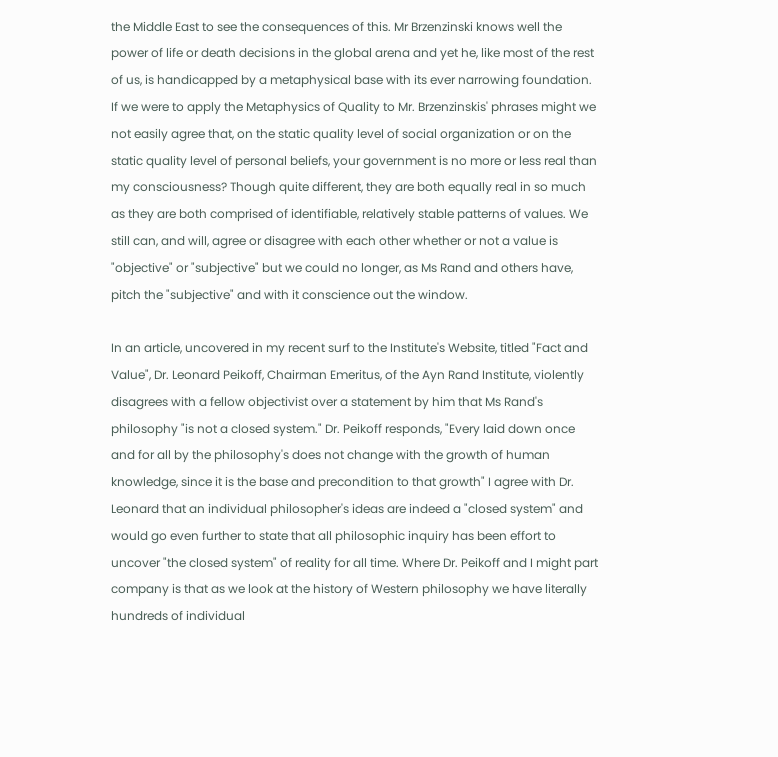the Middle East to see the consequences of this. Mr Brzenzinski knows well the power of life or death decisions in the global arena and yet he, like most of the rest of us, is handicapped by a metaphysical base with its ever narrowing foundation. If we were to apply the Metaphysics of Quality to Mr. Brzenzinskis' phrases might we not easily agree that, on the static quality level of social organization or on the static quality level of personal beliefs, your government is no more or less real than my consciousness? Though quite different, they are both equally real in so much as they are both comprised of identifiable, relatively stable patterns of values. We still can, and will, agree or disagree with each other whether or not a value is "objective" or "subjective" but we could no longer, as Ms Rand and others have, pitch the "subjective" and with it conscience out the window.

In an article, uncovered in my recent surf to the Institute's Website, titled "Fact and Value", Dr. Leonard Peikoff, Chairman Emeritus, of the Ayn Rand Institute, violently disagrees with a fellow objectivist over a statement by him that Ms Rand's philosophy "is not a closed system." Dr. Peikoff responds, "Every laid down once and for all by the philosophy's does not change with the growth of human knowledge, since it is the base and precondition to that growth" I agree with Dr. Leonard that an individual philosopher's ideas are indeed a "closed system" and would go even further to state that all philosophic inquiry has been effort to uncover "the closed system" of reality for all time. Where Dr. Peikoff and I might part company is that as we look at the history of Western philosophy we have literally hundreds of individual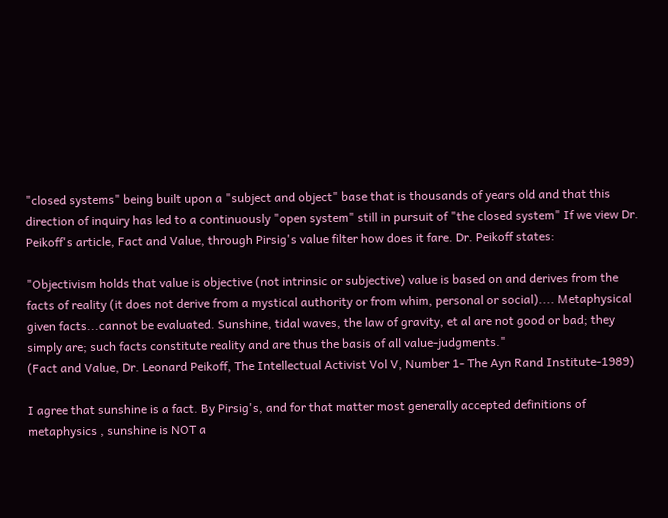"closed systems" being built upon a "subject and object" base that is thousands of years old and that this direction of inquiry has led to a continuously "open system" still in pursuit of "the closed system" If we view Dr. Peikoff's article, Fact and Value, through Pirsig's value filter how does it fare. Dr. Peikoff states:

"Objectivism holds that value is objective (not intrinsic or subjective) value is based on and derives from the facts of reality (it does not derive from a mystical authority or from whim, personal or social).... Metaphysical given facts...cannot be evaluated. Sunshine, tidal waves, the law of gravity, et al are not good or bad; they simply are; such facts constitute reality and are thus the basis of all value-judgments."
(Fact and Value, Dr. Leonard Peikoff, The Intellectual Activist Vol V, Number 1- The Ayn Rand Institute-1989)

I agree that sunshine is a fact. By Pirsig's, and for that matter most generally accepted definitions of metaphysics , sunshine is NOT a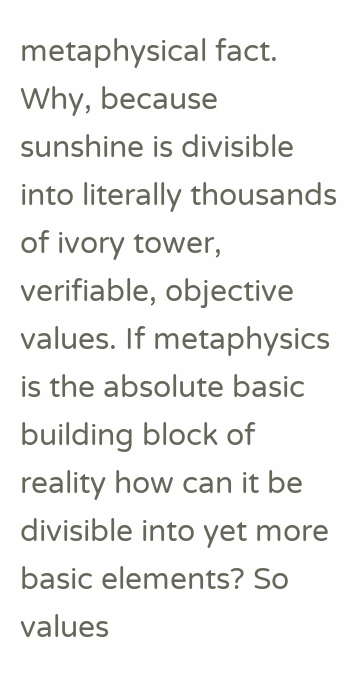metaphysical fact. Why, because sunshine is divisible into literally thousands of ivory tower, verifiable, objective values. If metaphysics is the absolute basic building block of reality how can it be divisible into yet more basic elements? So values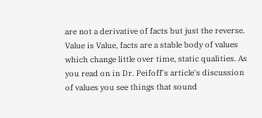are not a derivative of facts but just the reverse. Value is Value, facts are a stable body of values which change little over time, static qualities. As you read on in Dr. Peifoff's article's discussion of values you see things that sound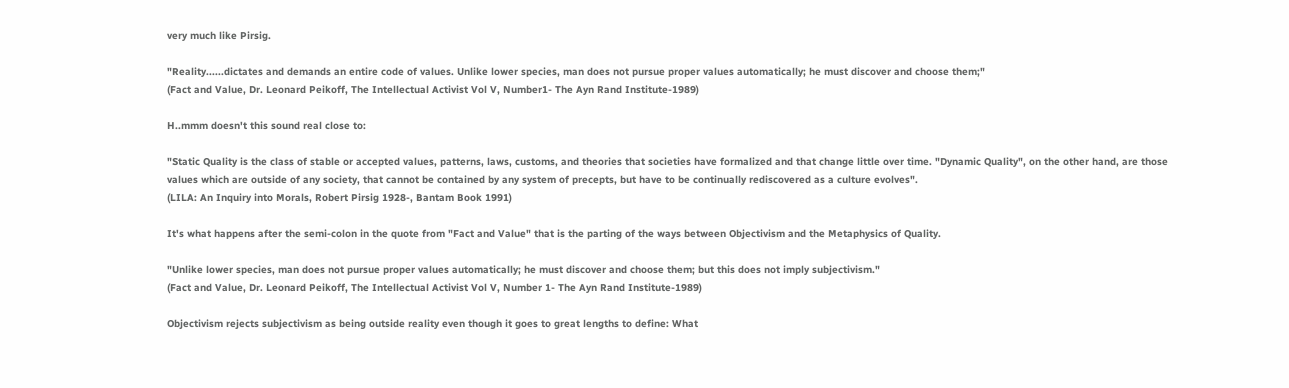very much like Pirsig.

"Reality......dictates and demands an entire code of values. Unlike lower species, man does not pursue proper values automatically; he must discover and choose them;"
(Fact and Value, Dr. Leonard Peikoff, The Intellectual Activist Vol V, Number1- The Ayn Rand Institute-1989)

H..mmm doesn't this sound real close to:

"Static Quality is the class of stable or accepted values, patterns, laws, customs, and theories that societies have formalized and that change little over time. "Dynamic Quality", on the other hand, are those values which are outside of any society, that cannot be contained by any system of precepts, but have to be continually rediscovered as a culture evolves".
(LILA: An Inquiry into Morals, Robert Pirsig 1928-, Bantam Book 1991)

It's what happens after the semi-colon in the quote from "Fact and Value" that is the parting of the ways between Objectivism and the Metaphysics of Quality.

"Unlike lower species, man does not pursue proper values automatically; he must discover and choose them; but this does not imply subjectivism."
(Fact and Value, Dr. Leonard Peikoff, The Intellectual Activist Vol V, Number 1- The Ayn Rand Institute-1989)

Objectivism rejects subjectivism as being outside reality even though it goes to great lengths to define: What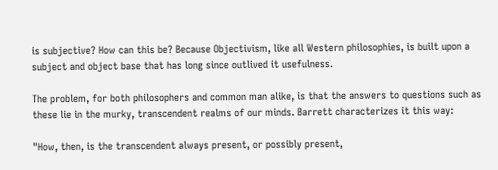is subjective? How can this be? Because Objectivism, like all Western philosophies, is built upon a subject and object base that has long since outlived it usefulness.

The problem, for both philosophers and common man alike, is that the answers to questions such as these lie in the murky, transcendent realms of our minds. Barrett characterizes it this way:

"How, then, is the transcendent always present, or possibly present,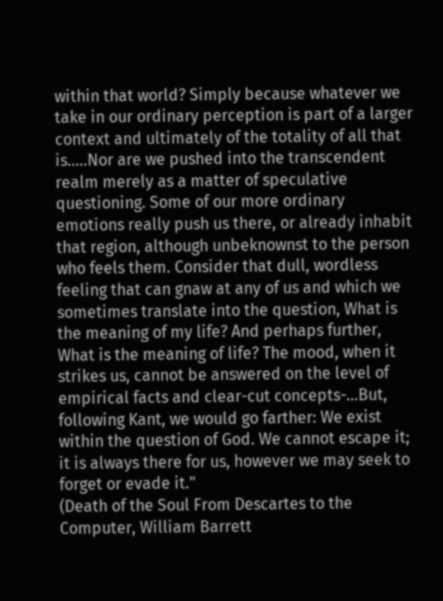within that world? Simply because whatever we take in our ordinary perception is part of a larger context and ultimately of the totality of all that is.....Nor are we pushed into the transcendent realm merely as a matter of speculative questioning. Some of our more ordinary emotions really push us there, or already inhabit that region, although unbeknownst to the person who feels them. Consider that dull, wordless feeling that can gnaw at any of us and which we sometimes translate into the question, What is the meaning of my life? And perhaps further, What is the meaning of life? The mood, when it strikes us, cannot be answered on the level of empirical facts and clear-cut concepts-...But, following Kant, we would go farther: We exist within the question of God. We cannot escape it; it is always there for us, however we may seek to forget or evade it."
(Death of the Soul From Descartes to the Computer, William Barrett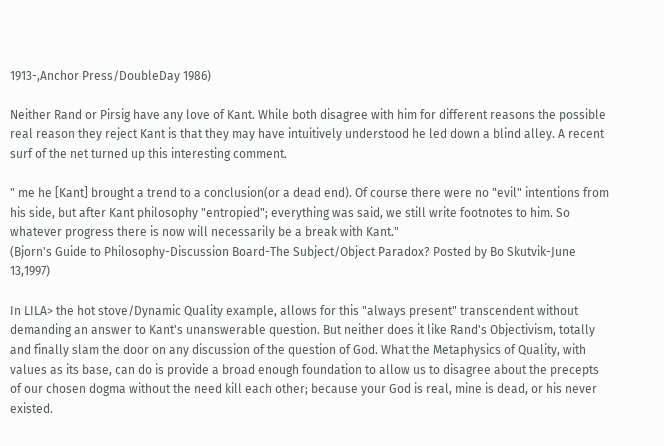1913-,Anchor Press/DoubleDay 1986)

Neither Rand or Pirsig have any love of Kant. While both disagree with him for different reasons the possible real reason they reject Kant is that they may have intuitively understood he led down a blind alley. A recent surf of the net turned up this interesting comment.

" me he [Kant] brought a trend to a conclusion(or a dead end). Of course there were no "evil" intentions from his side, but after Kant philosophy "entropied"; everything was said, we still write footnotes to him. So whatever progress there is now will necessarily be a break with Kant."
(Bjorn's Guide to Philosophy-Discussion Board-The Subject/Object Paradox? Posted by Bo Skutvik-June 13,1997)

In LILA> the hot stove/Dynamic Quality example, allows for this "always present" transcendent without demanding an answer to Kant's unanswerable question. But neither does it like Rand's Objectivism, totally and finally slam the door on any discussion of the question of God. What the Metaphysics of Quality, with values as its base, can do is provide a broad enough foundation to allow us to disagree about the precepts of our chosen dogma without the need kill each other; because your God is real, mine is dead, or his never existed.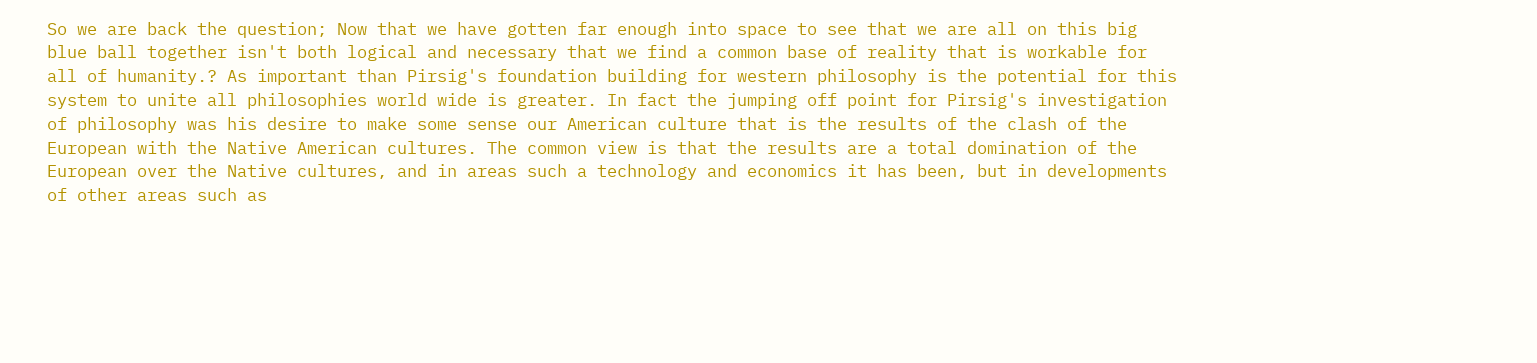So we are back the question; Now that we have gotten far enough into space to see that we are all on this big blue ball together isn't both logical and necessary that we find a common base of reality that is workable for all of humanity.? As important than Pirsig's foundation building for western philosophy is the potential for this system to unite all philosophies world wide is greater. In fact the jumping off point for Pirsig's investigation of philosophy was his desire to make some sense our American culture that is the results of the clash of the European with the Native American cultures. The common view is that the results are a total domination of the European over the Native cultures, and in areas such a technology and economics it has been, but in developments of other areas such as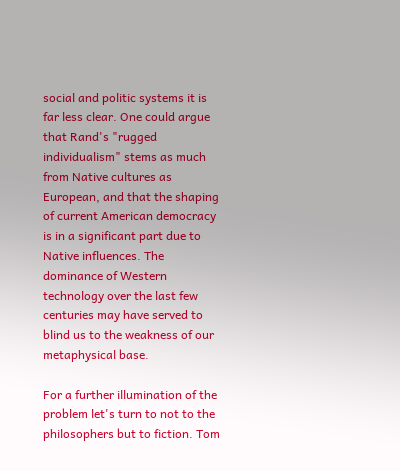social and politic systems it is far less clear. One could argue that Rand's "rugged individualism" stems as much from Native cultures as European, and that the shaping of current American democracy is in a significant part due to Native influences. The dominance of Western technology over the last few centuries may have served to blind us to the weakness of our metaphysical base.

For a further illumination of the problem let's turn to not to the philosophers but to fiction. Tom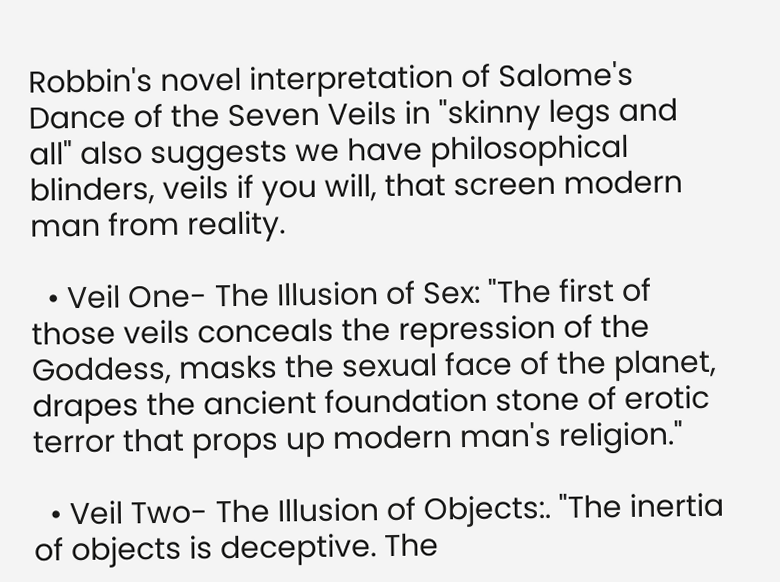Robbin's novel interpretation of Salome's Dance of the Seven Veils in "skinny legs and all" also suggests we have philosophical blinders, veils if you will, that screen modern man from reality.

  • Veil One- The Illusion of Sex: "The first of those veils conceals the repression of the Goddess, masks the sexual face of the planet, drapes the ancient foundation stone of erotic terror that props up modern man's religion."

  • Veil Two- The Illusion of Objects:. "The inertia of objects is deceptive. The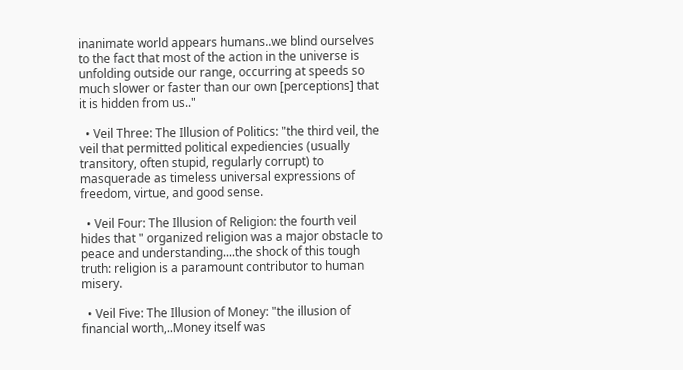inanimate world appears humans..we blind ourselves to the fact that most of the action in the universe is unfolding outside our range, occurring at speeds so much slower or faster than our own [perceptions] that it is hidden from us.."

  • Veil Three: The Illusion of Politics: "the third veil, the veil that permitted political expediencies (usually transitory, often stupid, regularly corrupt) to masquerade as timeless universal expressions of freedom, virtue, and good sense.

  • Veil Four: The Illusion of Religion: the fourth veil hides that " organized religion was a major obstacle to peace and understanding....the shock of this tough truth: religion is a paramount contributor to human misery.

  • Veil Five: The Illusion of Money: "the illusion of financial worth,..Money itself was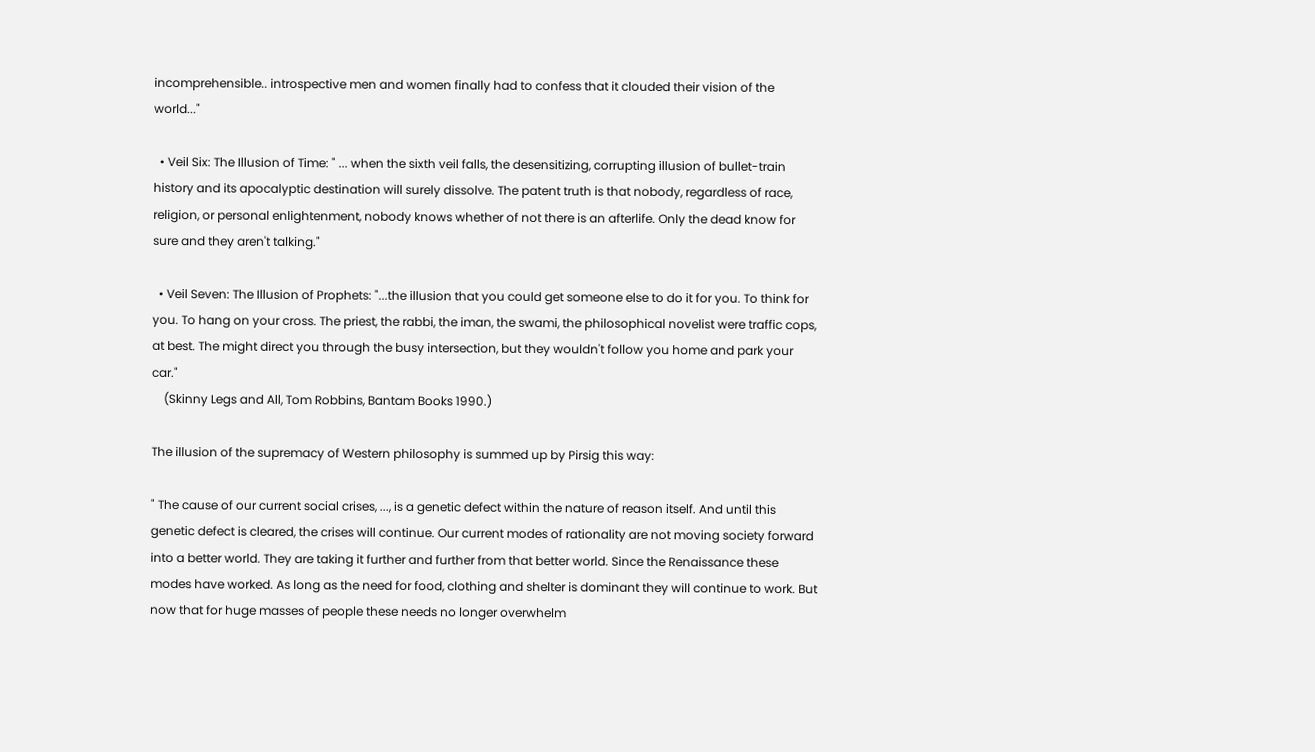incomprehensible.. introspective men and women finally had to confess that it clouded their vision of the world..."

  • Veil Six: The Illusion of Time: " ... when the sixth veil falls, the desensitizing, corrupting illusion of bullet-train history and its apocalyptic destination will surely dissolve. The patent truth is that nobody, regardless of race, religion, or personal enlightenment, nobody knows whether of not there is an afterlife. Only the dead know for sure and they aren't talking."

  • Veil Seven: The Illusion of Prophets: "...the illusion that you could get someone else to do it for you. To think for you. To hang on your cross. The priest, the rabbi, the iman, the swami, the philosophical novelist were traffic cops, at best. The might direct you through the busy intersection, but they wouldn't follow you home and park your car."
    (Skinny Legs and All, Tom Robbins, Bantam Books 1990.)

The illusion of the supremacy of Western philosophy is summed up by Pirsig this way:

" The cause of our current social crises, ..., is a genetic defect within the nature of reason itself. And until this genetic defect is cleared, the crises will continue. Our current modes of rationality are not moving society forward into a better world. They are taking it further and further from that better world. Since the Renaissance these modes have worked. As long as the need for food, clothing and shelter is dominant they will continue to work. But now that for huge masses of people these needs no longer overwhelm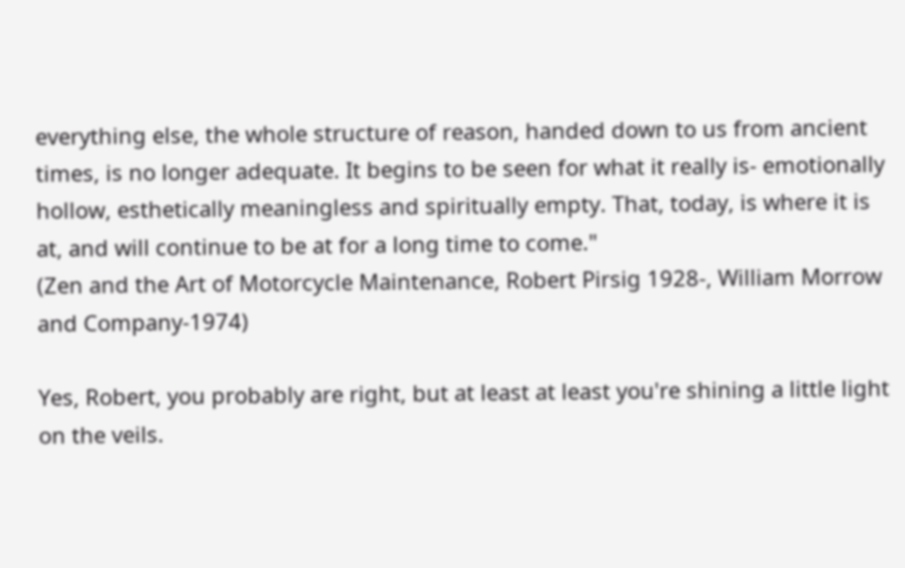everything else, the whole structure of reason, handed down to us from ancient times, is no longer adequate. It begins to be seen for what it really is- emotionally hollow, esthetically meaningless and spiritually empty. That, today, is where it is at, and will continue to be at for a long time to come."
(Zen and the Art of Motorcycle Maintenance, Robert Pirsig 1928-, William Morrow and Company-1974)

Yes, Robert, you probably are right, but at least at least you're shining a little light on the veils.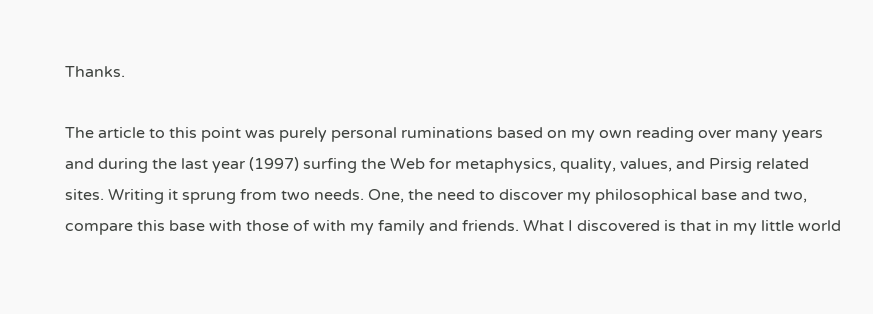Thanks.

The article to this point was purely personal ruminations based on my own reading over many years and during the last year (1997) surfing the Web for metaphysics, quality, values, and Pirsig related sites. Writing it sprung from two needs. One, the need to discover my philosophical base and two, compare this base with those of with my family and friends. What I discovered is that in my little world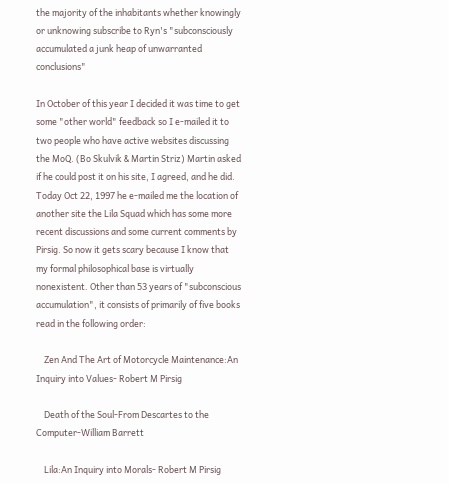the majority of the inhabitants whether knowingly or unknowing subscribe to Ryn's "subconsciously accumulated a junk heap of unwarranted conclusions"

In October of this year I decided it was time to get some "other world" feedback so I e-mailed it to two people who have active websites discussing the MoQ. (Bo Skulvik & Martin Striz) Martin asked if he could post it on his site, I agreed, and he did. Today Oct 22, 1997 he e-mailed me the location of another site the Lila Squad which has some more recent discussions and some current comments by Pirsig. So now it gets scary because I know that my formal philosophical base is virtually nonexistent. Other than 53 years of "subconscious accumulation", it consists of primarily of five books read in the following order:

    Zen And The Art of Motorcycle Maintenance:An Inquiry into Values- Robert M Pirsig

    Death of the Soul-From Descartes to the Computer-William Barrett

    Lila:An Inquiry into Morals- Robert M Pirsig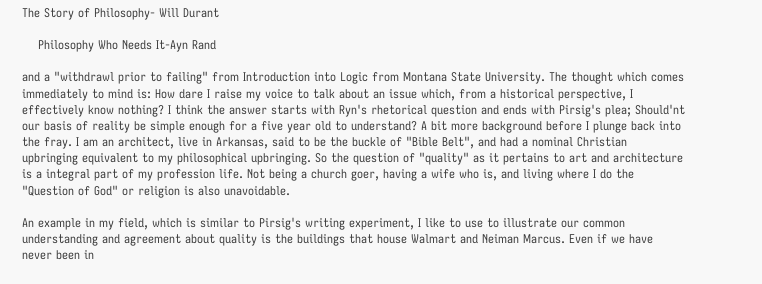The Story of Philosophy- Will Durant

    Philosophy Who Needs It-Ayn Rand

and a "withdrawl prior to failing" from Introduction into Logic from Montana State University. The thought which comes immediately to mind is: How dare I raise my voice to talk about an issue which, from a historical perspective, I effectively know nothing? I think the answer starts with Ryn's rhetorical question and ends with Pirsig's plea; Should'nt our basis of reality be simple enough for a five year old to understand? A bit more background before I plunge back into the fray. I am an architect, live in Arkansas, said to be the buckle of "Bible Belt", and had a nominal Christian upbringing equivalent to my philosophical upbringing. So the question of "quality" as it pertains to art and architecture is a integral part of my profession life. Not being a church goer, having a wife who is, and living where I do the "Question of God" or religion is also unavoidable.

An example in my field, which is similar to Pirsig's writing experiment, I like to use to illustrate our common understanding and agreement about quality is the buildings that house Walmart and Neiman Marcus. Even if we have never been in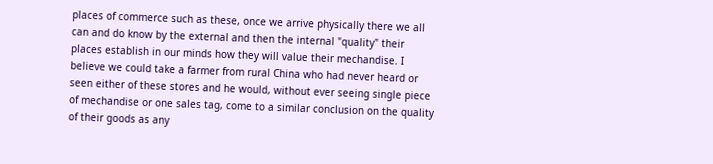places of commerce such as these, once we arrive physically there we all can and do know by the external and then the internal "quality" their places establish in our minds how they will value their mechandise. I believe we could take a farmer from rural China who had never heard or seen either of these stores and he would, without ever seeing single piece of mechandise or one sales tag, come to a similar conclusion on the quality of their goods as any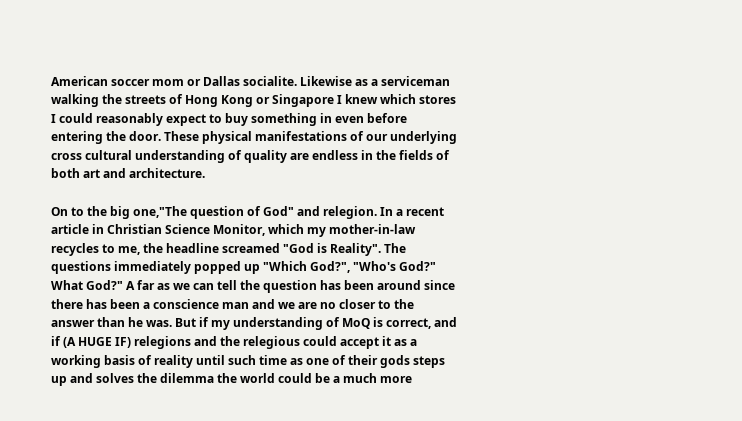American soccer mom or Dallas socialite. Likewise as a serviceman walking the streets of Hong Kong or Singapore I knew which stores I could reasonably expect to buy something in even before entering the door. These physical manifestations of our underlying cross cultural understanding of quality are endless in the fields of both art and architecture.

On to the big one,"The question of God" and relegion. In a recent article in Christian Science Monitor, which my mother-in-law recycles to me, the headline screamed "God is Reality". The questions immediately popped up "Which God?", "Who's God?" What God?" A far as we can tell the question has been around since there has been a conscience man and we are no closer to the answer than he was. But if my understanding of MoQ is correct, and if (A HUGE IF) relegions and the relegious could accept it as a working basis of reality until such time as one of their gods steps up and solves the dilemma the world could be a much more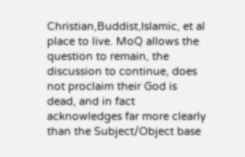Christian,Buddist,Islamic, et al place to live. MoQ allows the question to remain, the discussion to continue, does not proclaim their God is dead, and in fact acknowledges far more clearly than the Subject/Object base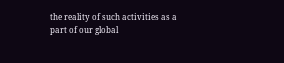the reality of such activities as a part of our global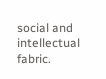social and intellectual fabric.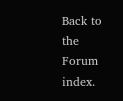Back to the Forum index.